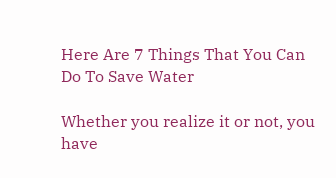Here Are 7 Things That You Can Do To Save Water

Whether you realize it or not, you have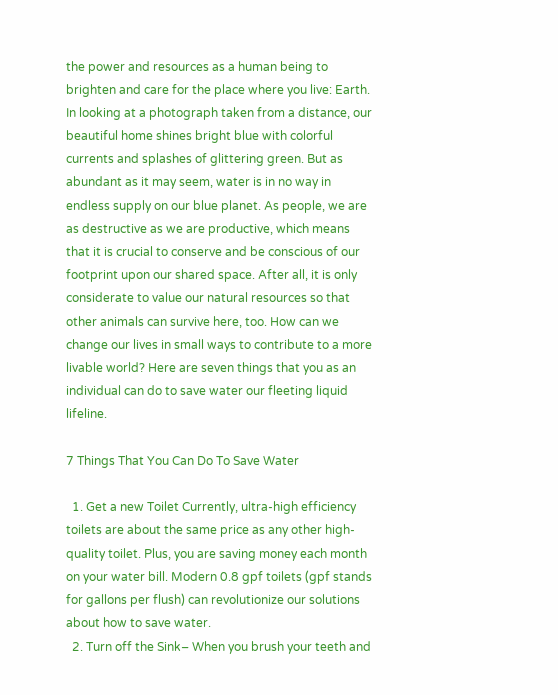the power and resources as a human being to brighten and care for the place where you live: Earth. In looking at a photograph taken from a distance, our beautiful home shines bright blue with colorful currents and splashes of glittering green. But as abundant as it may seem, water is in no way in endless supply on our blue planet. As people, we are as destructive as we are productive, which means that it is crucial to conserve and be conscious of our footprint upon our shared space. After all, it is only considerate to value our natural resources so that other animals can survive here, too. How can we change our lives in small ways to contribute to a more livable world? Here are seven things that you as an individual can do to save water our fleeting liquid lifeline.

7 Things That You Can Do To Save Water

  1. Get a new Toilet Currently, ultra-high efficiency toilets are about the same price as any other high-quality toilet. Plus, you are saving money each month on your water bill. Modern 0.8 gpf toilets (gpf stands for gallons per flush) can revolutionize our solutions about how to save water.
  2. Turn off the Sink– When you brush your teeth and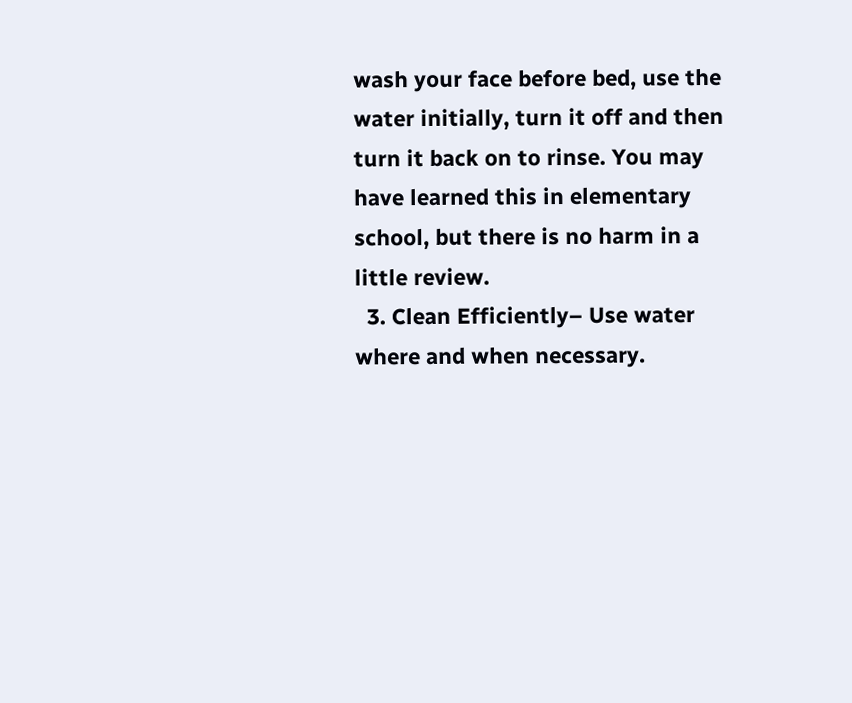wash your face before bed, use the water initially, turn it off and then turn it back on to rinse. You may have learned this in elementary school, but there is no harm in a little review.
  3. Clean Efficiently– Use water where and when necessary.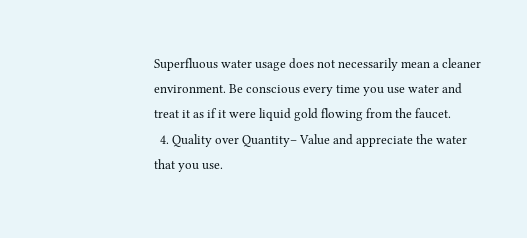Superfluous water usage does not necessarily mean a cleaner environment. Be conscious every time you use water and treat it as if it were liquid gold flowing from the faucet.
  4. Quality over Quantity– Value and appreciate the water that you use.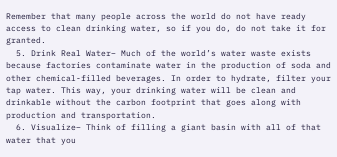Remember that many people across the world do not have ready access to clean drinking water, so if you do, do not take it for granted.
  5. Drink Real Water– Much of the world’s water waste exists because factories contaminate water in the production of soda and other chemical-filled beverages. In order to hydrate, filter your tap water. This way, your drinking water will be clean and drinkable without the carbon footprint that goes along with production and transportation.
  6. Visualize– Think of filling a giant basin with all of that water that you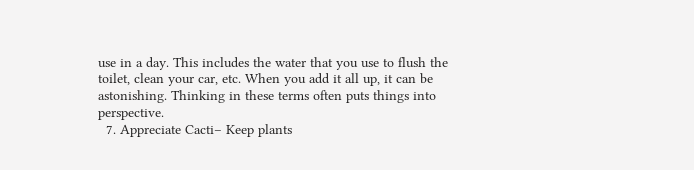use in a day. This includes the water that you use to flush the toilet, clean your car, etc. When you add it all up, it can be astonishing. Thinking in these terms often puts things into perspective.
  7. Appreciate Cacti– Keep plants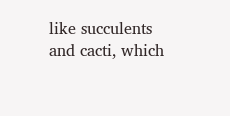like succulents and cacti, which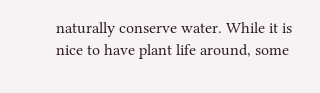naturally conserve water. While it is nice to have plant life around, some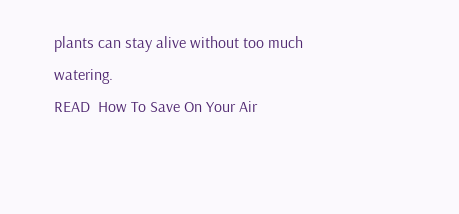plants can stay alive without too much watering.
READ  How To Save On Your Air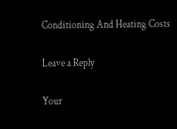Conditioning And Heating Costs

Leave a Reply

Your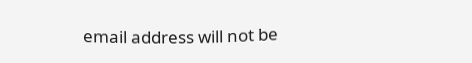email address will not be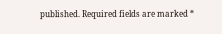published. Required fields are marked *